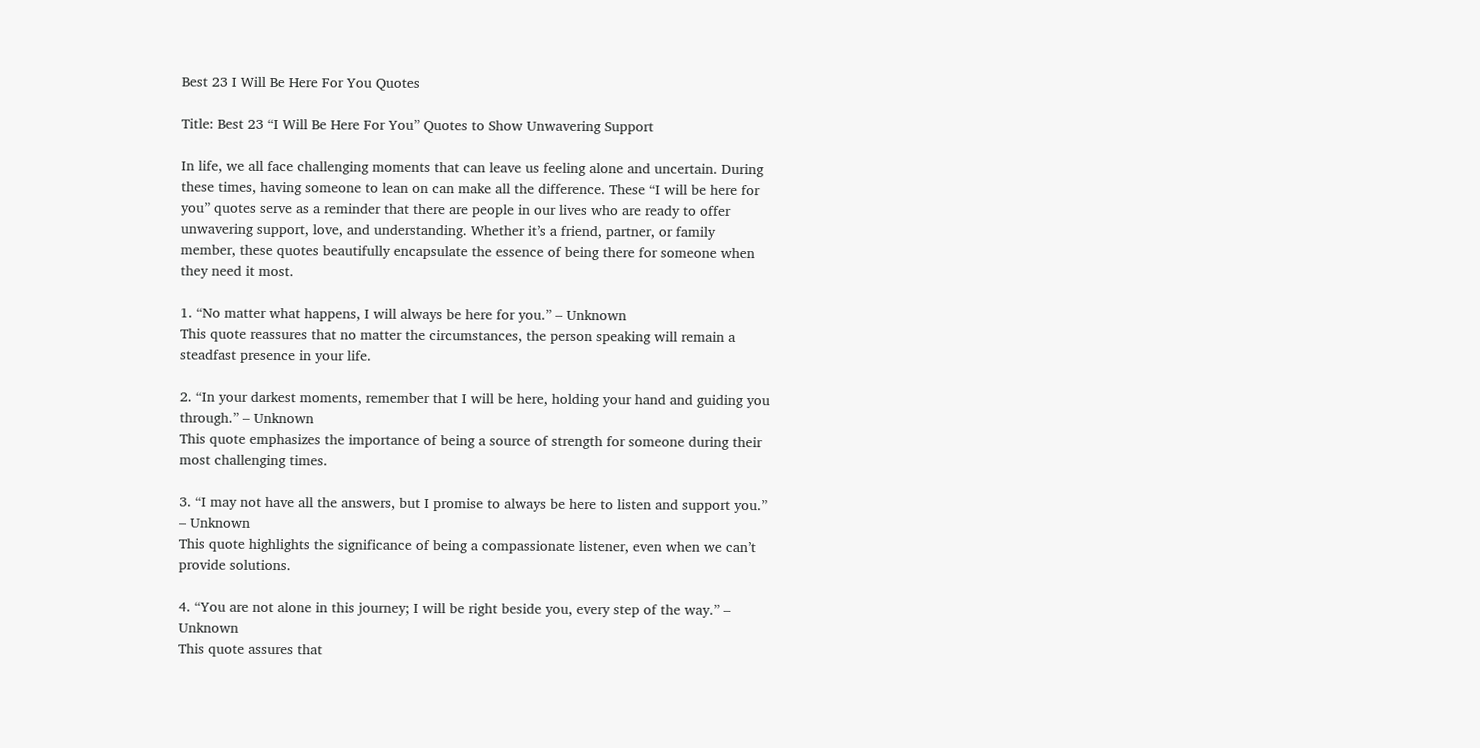Best 23 I Will Be Here For You Quotes

Title: Best 23 “I Will Be Here For You” Quotes to Show Unwavering Support

In life, we all face challenging moments that can leave us feeling alone and uncertain. During these times, having someone to lean on can make all the difference. These “I will be here for you” quotes serve as a reminder that there are people in our lives who are ready to offer unwavering support, love, and understanding. Whether it’s a friend, partner, or family member, these quotes beautifully encapsulate the essence of being there for someone when they need it most.

1. “No matter what happens, I will always be here for you.” – Unknown
This quote reassures that no matter the circumstances, the person speaking will remain a steadfast presence in your life.

2. “In your darkest moments, remember that I will be here, holding your hand and guiding you through.” – Unknown
This quote emphasizes the importance of being a source of strength for someone during their most challenging times.

3. “I may not have all the answers, but I promise to always be here to listen and support you.” – Unknown
This quote highlights the significance of being a compassionate listener, even when we can’t provide solutions.

4. “You are not alone in this journey; I will be right beside you, every step of the way.” – Unknown
This quote assures that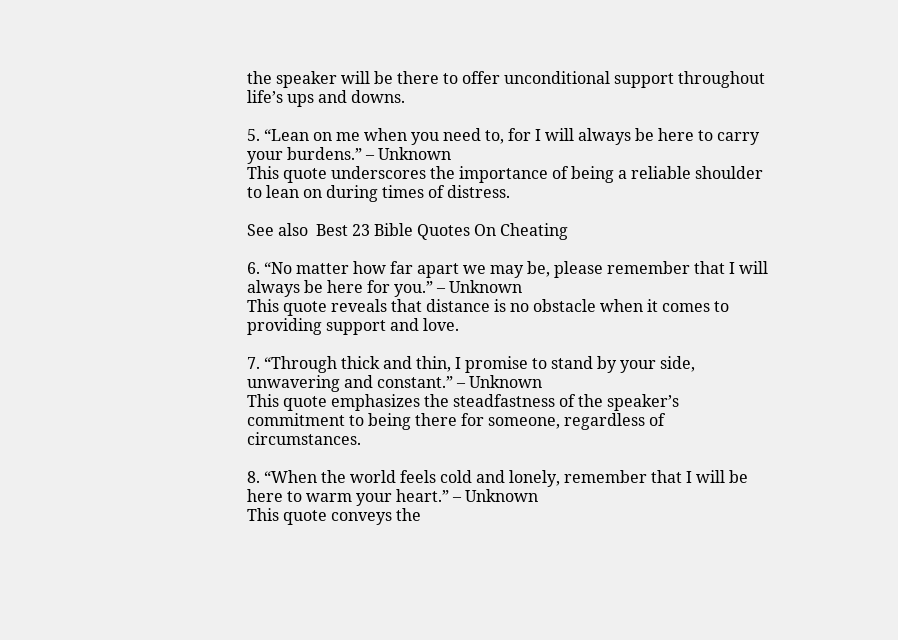the speaker will be there to offer unconditional support throughout life’s ups and downs.

5. “Lean on me when you need to, for I will always be here to carry your burdens.” – Unknown
This quote underscores the importance of being a reliable shoulder to lean on during times of distress.

See also  Best 23 Bible Quotes On Cheating

6. “No matter how far apart we may be, please remember that I will always be here for you.” – Unknown
This quote reveals that distance is no obstacle when it comes to providing support and love.

7. “Through thick and thin, I promise to stand by your side, unwavering and constant.” – Unknown
This quote emphasizes the steadfastness of the speaker’s commitment to being there for someone, regardless of circumstances.

8. “When the world feels cold and lonely, remember that I will be here to warm your heart.” – Unknown
This quote conveys the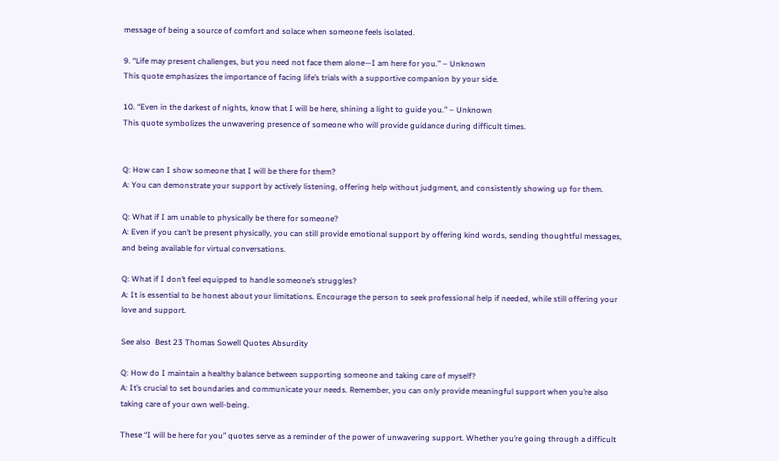message of being a source of comfort and solace when someone feels isolated.

9. “Life may present challenges, but you need not face them alone—I am here for you.” – Unknown
This quote emphasizes the importance of facing life’s trials with a supportive companion by your side.

10. “Even in the darkest of nights, know that I will be here, shining a light to guide you.” – Unknown
This quote symbolizes the unwavering presence of someone who will provide guidance during difficult times.


Q: How can I show someone that I will be there for them?
A: You can demonstrate your support by actively listening, offering help without judgment, and consistently showing up for them.

Q: What if I am unable to physically be there for someone?
A: Even if you can’t be present physically, you can still provide emotional support by offering kind words, sending thoughtful messages, and being available for virtual conversations.

Q: What if I don’t feel equipped to handle someone’s struggles?
A: It is essential to be honest about your limitations. Encourage the person to seek professional help if needed, while still offering your love and support.

See also  Best 23 Thomas Sowell Quotes Absurdity

Q: How do I maintain a healthy balance between supporting someone and taking care of myself?
A: It’s crucial to set boundaries and communicate your needs. Remember, you can only provide meaningful support when you’re also taking care of your own well-being.

These “I will be here for you” quotes serve as a reminder of the power of unwavering support. Whether you’re going through a difficult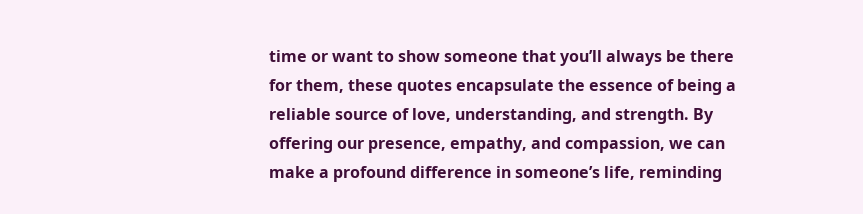time or want to show someone that you’ll always be there for them, these quotes encapsulate the essence of being a reliable source of love, understanding, and strength. By offering our presence, empathy, and compassion, we can make a profound difference in someone’s life, reminding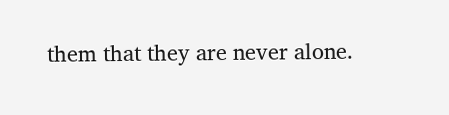them that they are never alone.